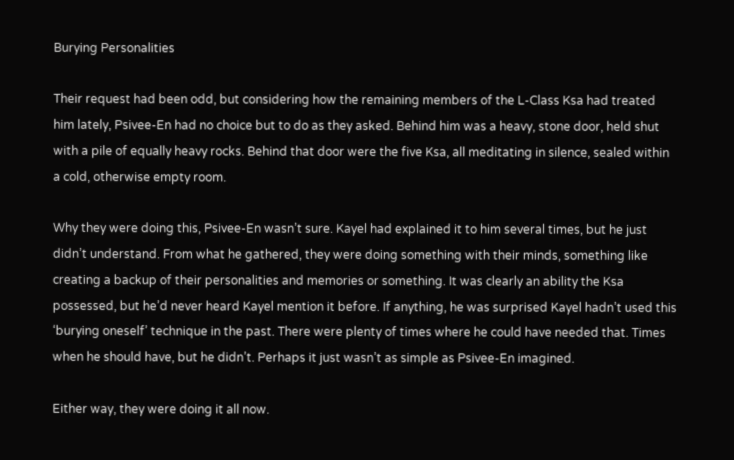Burying Personalities

Their request had been odd, but considering how the remaining members of the L-Class Ksa had treated him lately, Psivee-En had no choice but to do as they asked. Behind him was a heavy, stone door, held shut with a pile of equally heavy rocks. Behind that door were the five Ksa, all meditating in silence, sealed within a cold, otherwise empty room.

Why they were doing this, Psivee-En wasn’t sure. Kayel had explained it to him several times, but he just didn’t understand. From what he gathered, they were doing something with their minds, something like creating a backup of their personalities and memories or something. It was clearly an ability the Ksa possessed, but he’d never heard Kayel mention it before. If anything, he was surprised Kayel hadn’t used this ‘burying oneself’ technique in the past. There were plenty of times where he could have needed that. Times when he should have, but he didn’t. Perhaps it just wasn’t as simple as Psivee-En imagined.

Either way, they were doing it all now.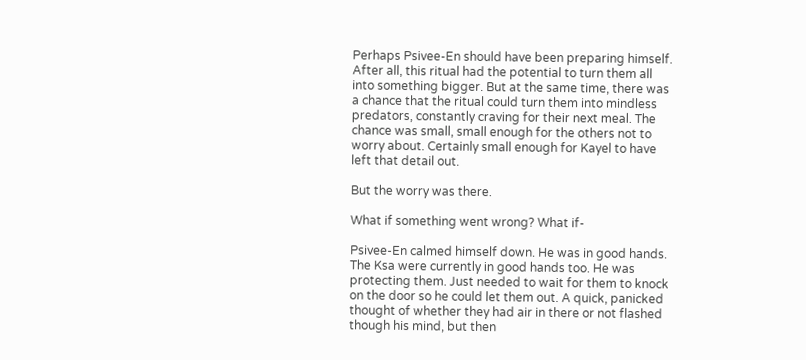Perhaps Psivee-En should have been preparing himself. After all, this ritual had the potential to turn them all into something bigger. But at the same time, there was a chance that the ritual could turn them into mindless predators, constantly craving for their next meal. The chance was small, small enough for the others not to worry about. Certainly small enough for Kayel to have left that detail out.

But the worry was there.

What if something went wrong? What if-

Psivee-En calmed himself down. He was in good hands. The Ksa were currently in good hands too. He was protecting them. Just needed to wait for them to knock on the door so he could let them out. A quick, panicked thought of whether they had air in there or not flashed though his mind, but then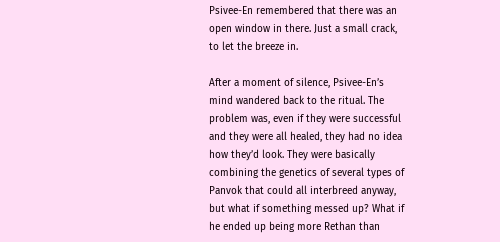Psivee-En remembered that there was an open window in there. Just a small crack, to let the breeze in.

After a moment of silence, Psivee-En’s mind wandered back to the ritual. The problem was, even if they were successful and they were all healed, they had no idea how they’d look. They were basically combining the genetics of several types of Panvok that could all interbreed anyway, but what if something messed up? What if he ended up being more Rethan than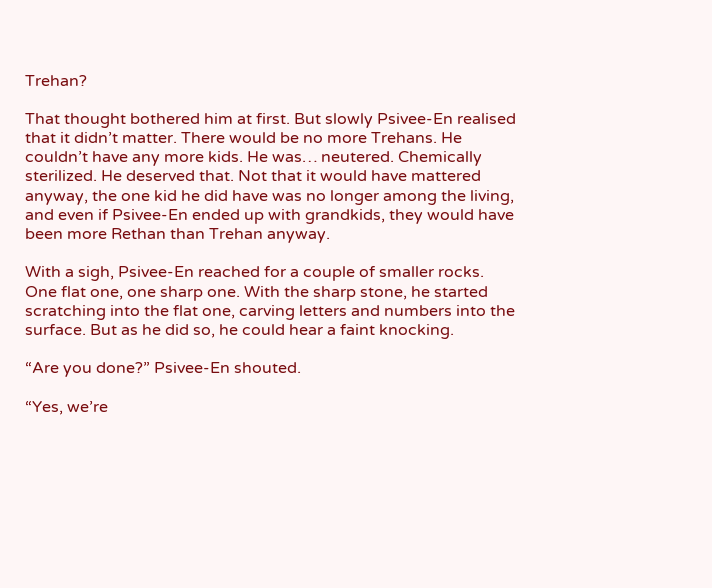Trehan?

That thought bothered him at first. But slowly Psivee-En realised that it didn’t matter. There would be no more Trehans. He couldn’t have any more kids. He was… neutered. Chemically sterilized. He deserved that. Not that it would have mattered anyway, the one kid he did have was no longer among the living, and even if Psivee-En ended up with grandkids, they would have been more Rethan than Trehan anyway.

With a sigh, Psivee-En reached for a couple of smaller rocks. One flat one, one sharp one. With the sharp stone, he started scratching into the flat one, carving letters and numbers into the surface. But as he did so, he could hear a faint knocking.

“Are you done?” Psivee-En shouted.

“Yes, we’re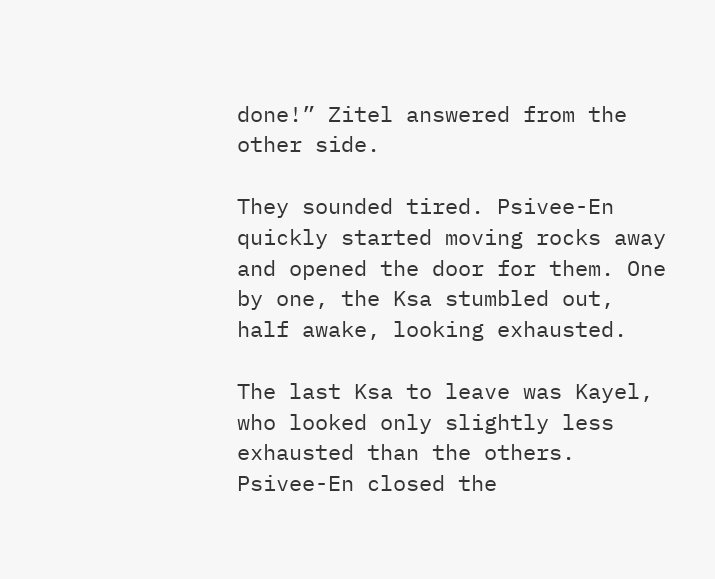done!” Zitel answered from the other side.

They sounded tired. Psivee-En quickly started moving rocks away and opened the door for them. One by one, the Ksa stumbled out, half awake, looking exhausted.

The last Ksa to leave was Kayel, who looked only slightly less exhausted than the others. Psivee-En closed the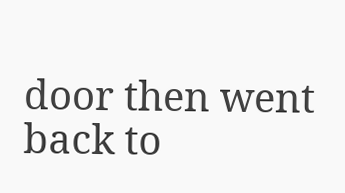door then went back to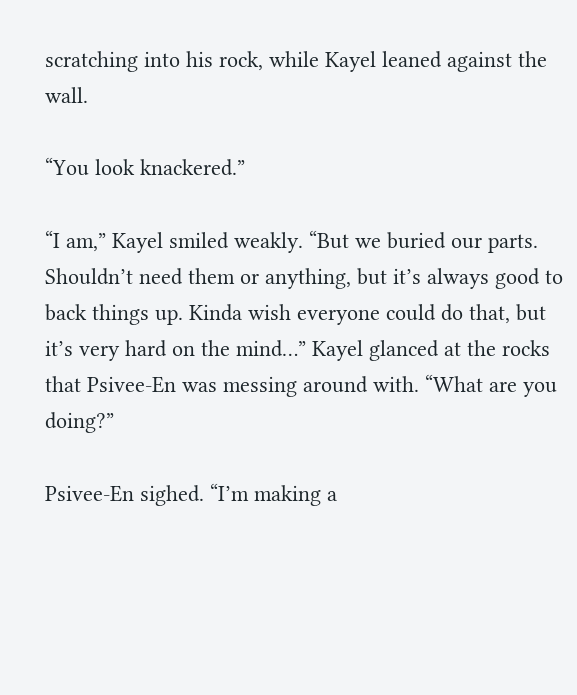scratching into his rock, while Kayel leaned against the wall.

“You look knackered.”

“I am,” Kayel smiled weakly. “But we buried our parts. Shouldn’t need them or anything, but it’s always good to back things up. Kinda wish everyone could do that, but it’s very hard on the mind…” Kayel glanced at the rocks that Psivee-En was messing around with. “What are you doing?”

Psivee-En sighed. “I’m making a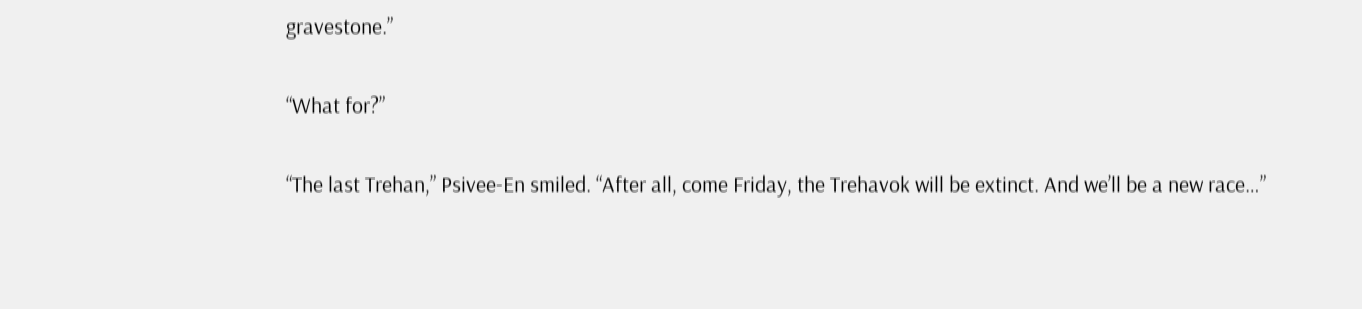gravestone.”

“What for?”

“The last Trehan,” Psivee-En smiled. “After all, come Friday, the Trehavok will be extinct. And we’ll be a new race…”